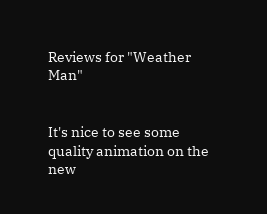Reviews for "Weather Man"


It's nice to see some quality animation on the new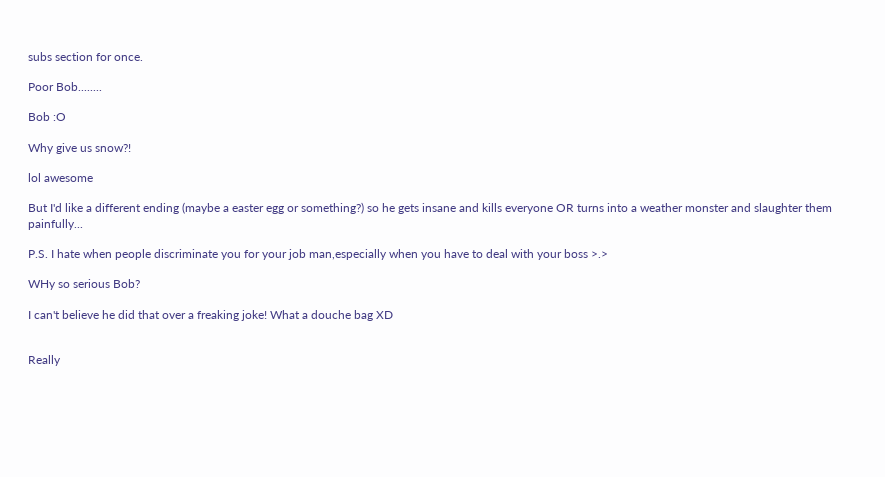subs section for once.

Poor Bob........

Bob :O

Why give us snow?!

lol awesome

But I'd like a different ending (maybe a easter egg or something?) so he gets insane and kills everyone OR turns into a weather monster and slaughter them painfully...

P.S. I hate when people discriminate you for your job man,especially when you have to deal with your boss >.>

WHy so serious Bob?

I can't believe he did that over a freaking joke! What a douche bag XD


Really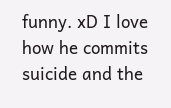funny. xD I love how he commits suicide and the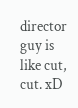director guy is like cut, cut. xD